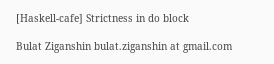[Haskell-cafe] Strictness in do block

Bulat Ziganshin bulat.ziganshin at gmail.com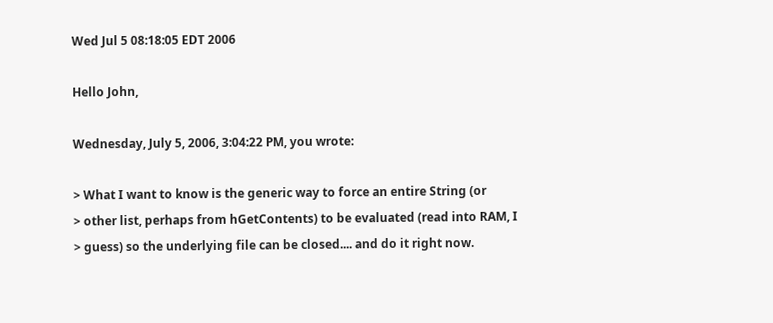Wed Jul 5 08:18:05 EDT 2006

Hello John,

Wednesday, July 5, 2006, 3:04:22 PM, you wrote:

> What I want to know is the generic way to force an entire String (or
> other list, perhaps from hGetContents) to be evaluated (read into RAM, I
> guess) so the underlying file can be closed.... and do it right now.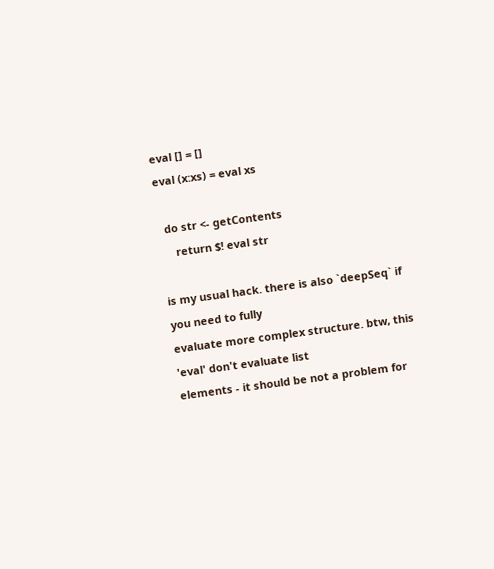eval [] = []
eval (x:xs) = eval xs

  do str <- getContents
     return $! eval str

is my usual hack. there is also `deepSeq` if you need to fully
evaluate more complex structure. btw, this 'eval' don't evaluate list
elements - it should be not a problem for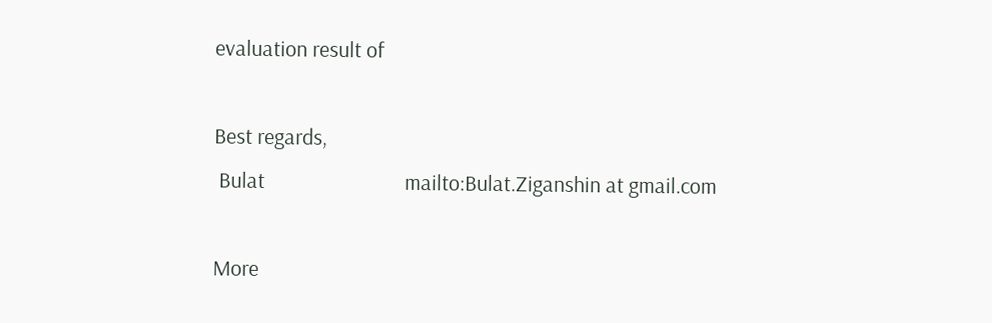evaluation result of

Best regards,
 Bulat                            mailto:Bulat.Ziganshin at gmail.com

More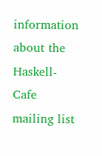information about the Haskell-Cafe mailing list